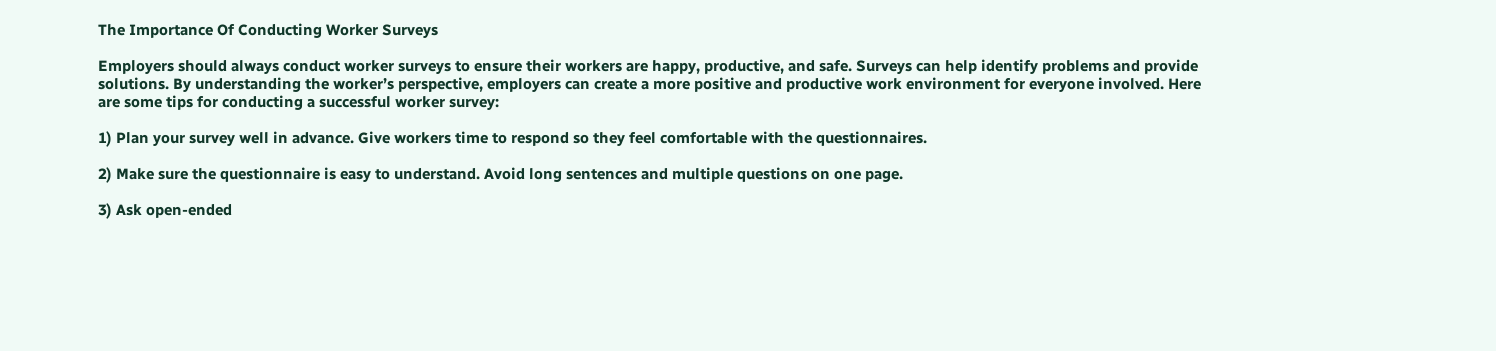The Importance Of Conducting Worker Surveys

Employers should always conduct worker surveys to ensure their workers are happy, productive, and safe. Surveys can help identify problems and provide solutions. By understanding the worker’s perspective, employers can create a more positive and productive work environment for everyone involved. Here are some tips for conducting a successful worker survey:

1) Plan your survey well in advance. Give workers time to respond so they feel comfortable with the questionnaires.

2) Make sure the questionnaire is easy to understand. Avoid long sentences and multiple questions on one page.

3) Ask open-ended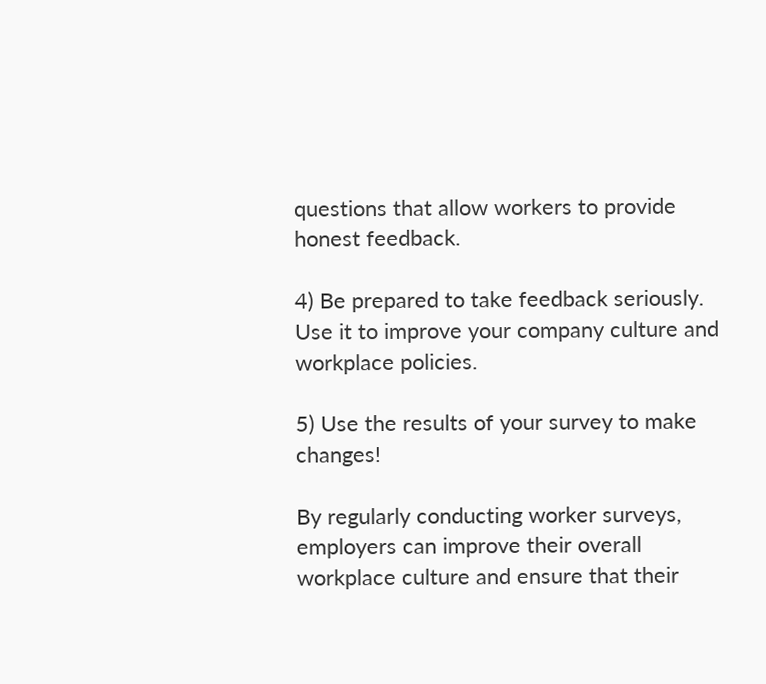questions that allow workers to provide honest feedback.

4) Be prepared to take feedback seriously. Use it to improve your company culture and workplace policies.

5) Use the results of your survey to make changes!

By regularly conducting worker surveys, employers can improve their overall workplace culture and ensure that their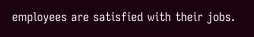employees are satisfied with their jobs.